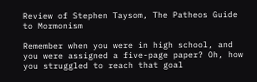Review of Stephen Taysom, The Patheos Guide to Mormonism

Remember when you were in high school, and you were assigned a five-page paper? Oh, how you struggled to reach that goal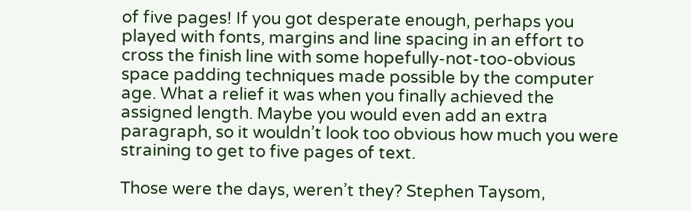of five pages! If you got desperate enough, perhaps you played with fonts, margins and line spacing in an effort to cross the finish line with some hopefully-not-too-obvious space padding techniques made possible by the computer age. What a relief it was when you finally achieved the assigned length. Maybe you would even add an extra paragraph, so it wouldn’t look too obvious how much you were straining to get to five pages of text.

Those were the days, weren’t they? Stephen Taysom,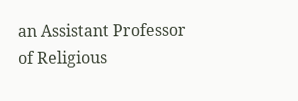an Assistant Professor of Religious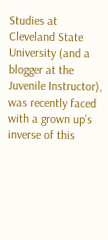Studies at Cleveland State University (and a blogger at the Juvenile Instructor), was recently faced with a grown up’s inverse of this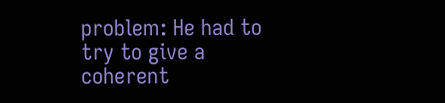problem: He had to try to give a coherent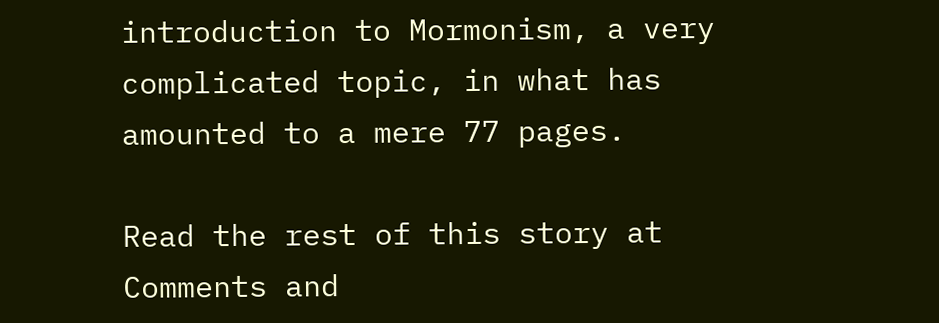introduction to Mormonism, a very complicated topic, in what has amounted to a mere 77 pages.

Read the rest of this story at
Comments and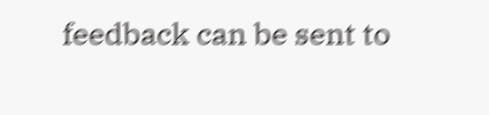feedback can be sent to